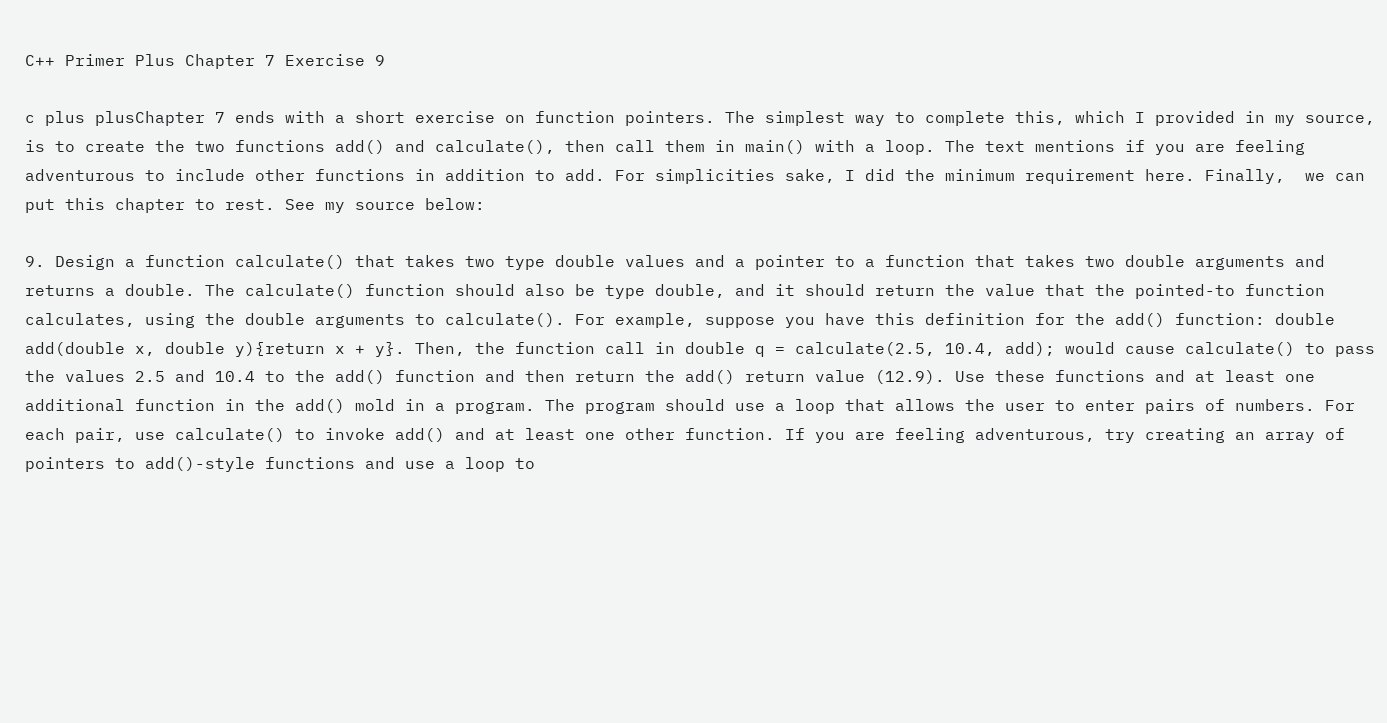C++ Primer Plus Chapter 7 Exercise 9

c plus plusChapter 7 ends with a short exercise on function pointers. The simplest way to complete this, which I provided in my source, is to create the two functions add() and calculate(), then call them in main() with a loop. The text mentions if you are feeling adventurous to include other functions in addition to add. For simplicities sake, I did the minimum requirement here. Finally,  we can put this chapter to rest. See my source below:

9. Design a function calculate() that takes two type double values and a pointer to a function that takes two double arguments and returns a double. The calculate() function should also be type double, and it should return the value that the pointed-to function calculates, using the double arguments to calculate(). For example, suppose you have this definition for the add() function: double add(double x, double y){return x + y}. Then, the function call in double q = calculate(2.5, 10.4, add); would cause calculate() to pass the values 2.5 and 10.4 to the add() function and then return the add() return value (12.9). Use these functions and at least one additional function in the add() mold in a program. The program should use a loop that allows the user to enter pairs of numbers. For each pair, use calculate() to invoke add() and at least one other function. If you are feeling adventurous, try creating an array of pointers to add()-style functions and use a loop to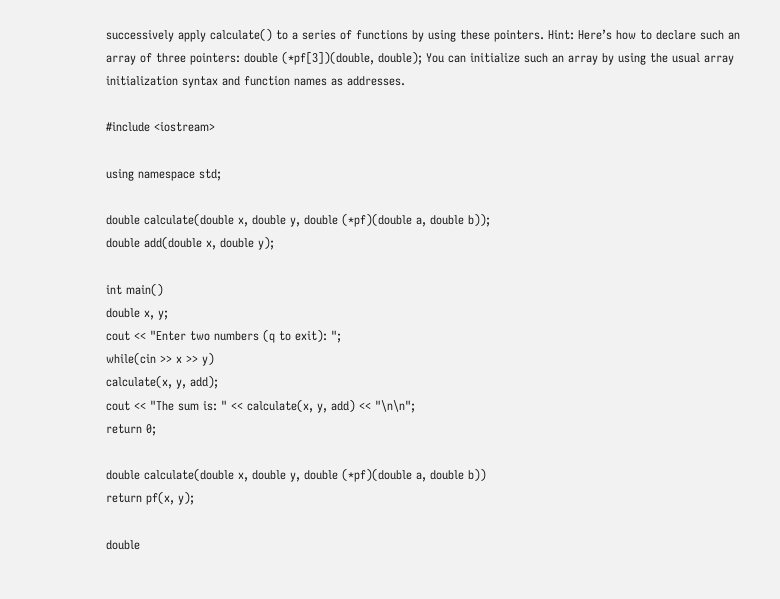successively apply calculate() to a series of functions by using these pointers. Hint: Here’s how to declare such an array of three pointers: double (*pf[3])(double, double); You can initialize such an array by using the usual array initialization syntax and function names as addresses.

#include <iostream>

using namespace std;

double calculate(double x, double y, double (*pf)(double a, double b));
double add(double x, double y);

int main()
double x, y;
cout << "Enter two numbers (q to exit): ";
while(cin >> x >> y)
calculate(x, y, add);
cout << "The sum is: " << calculate(x, y, add) << "\n\n";
return 0;

double calculate(double x, double y, double (*pf)(double a, double b))
return pf(x, y);

double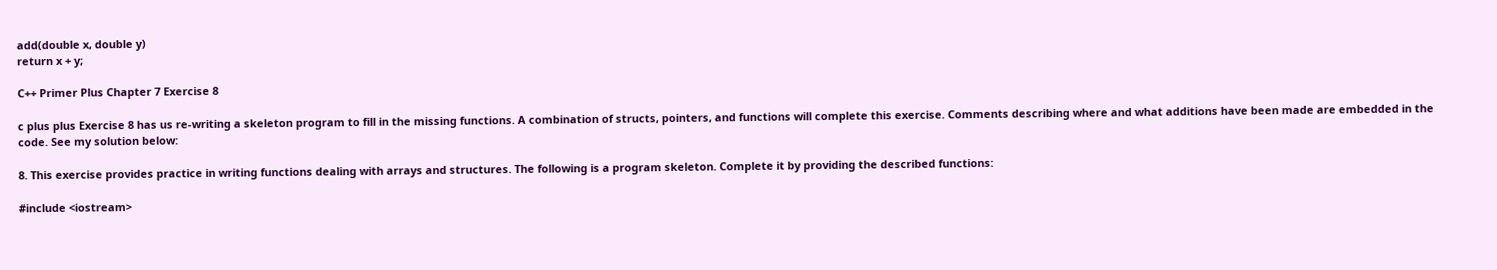add(double x, double y)
return x + y;

C++ Primer Plus Chapter 7 Exercise 8

c plus plus Exercise 8 has us re-writing a skeleton program to fill in the missing functions. A combination of structs, pointers, and functions will complete this exercise. Comments describing where and what additions have been made are embedded in the code. See my solution below:

8. This exercise provides practice in writing functions dealing with arrays and structures. The following is a program skeleton. Complete it by providing the described functions:

#include <iostream>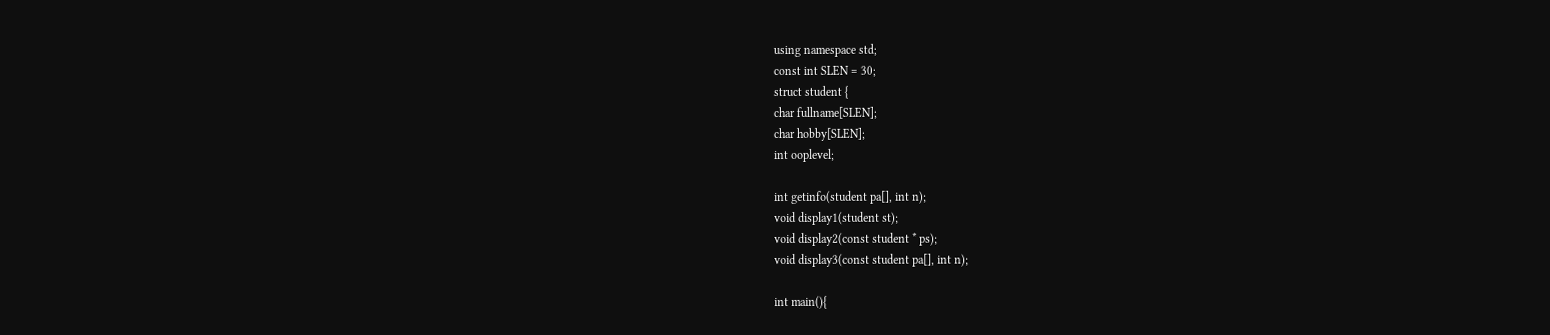using namespace std;
const int SLEN = 30;
struct student {
char fullname[SLEN];
char hobby[SLEN];
int ooplevel;

int getinfo(student pa[], int n);
void display1(student st);
void display2(const student * ps);
void display3(const student pa[], int n);

int main(){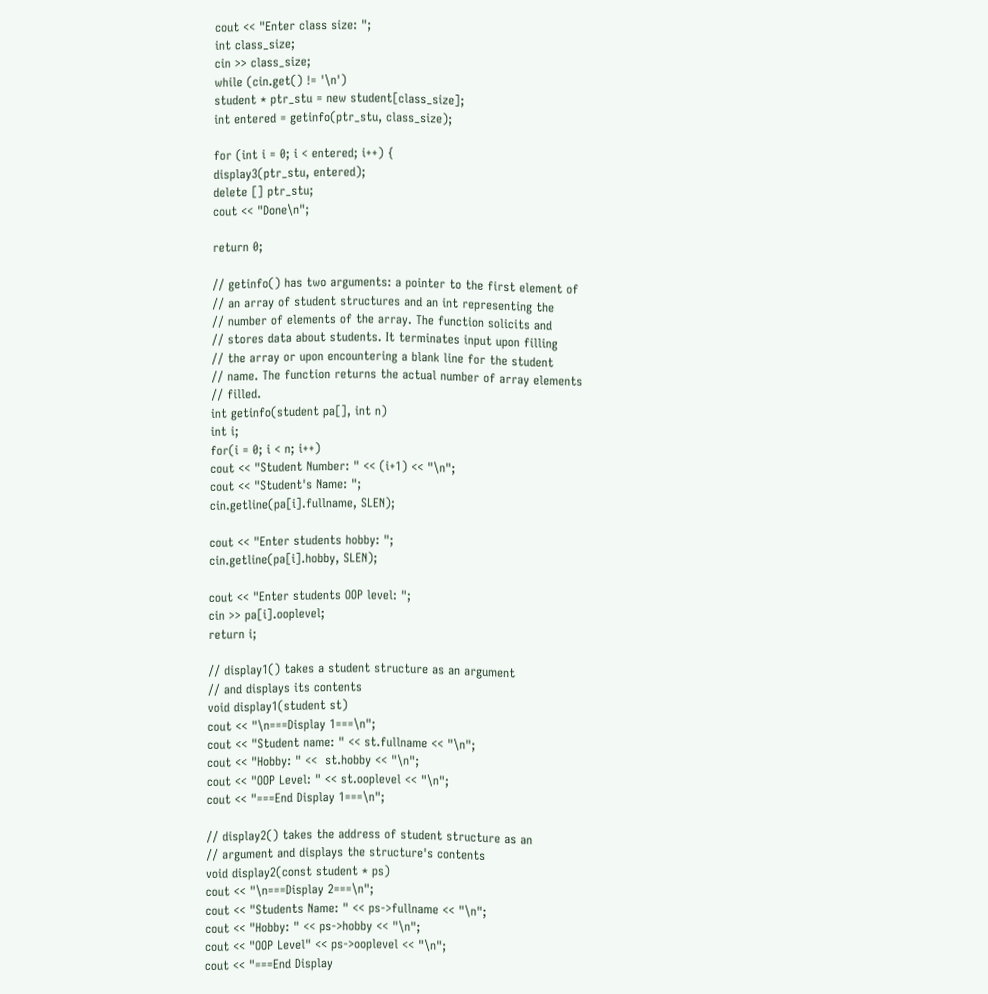cout << "Enter class size: ";
int class_size;
cin >> class_size;
while (cin.get() != '\n')
student * ptr_stu = new student[class_size];
int entered = getinfo(ptr_stu, class_size);

for (int i = 0; i < entered; i++) {
display3(ptr_stu, entered);
delete [] ptr_stu;
cout << "Done\n";

return 0;

// getinfo() has two arguments: a pointer to the first element of
// an array of student structures and an int representing the
// number of elements of the array. The function solicits and
// stores data about students. It terminates input upon filling
// the array or upon encountering a blank line for the student
// name. The function returns the actual number of array elements
// filled.
int getinfo(student pa[], int n)
int i;
for(i = 0; i < n; i++)
cout << "Student Number: " << (i+1) << "\n";
cout << "Student's Name: ";
cin.getline(pa[i].fullname, SLEN);

cout << "Enter students hobby: ";
cin.getline(pa[i].hobby, SLEN);

cout << "Enter students OOP level: ";
cin >> pa[i].ooplevel;
return i;

// display1() takes a student structure as an argument
// and displays its contents
void display1(student st)
cout << "\n===Display 1===\n";
cout << "Student name: " << st.fullname << "\n";
cout << "Hobby: " <<  st.hobby << "\n";
cout << "OOP Level: " << st.ooplevel << "\n";
cout << "===End Display 1===\n";

// display2() takes the address of student structure as an
// argument and displays the structure's contents
void display2(const student * ps)
cout << "\n===Display 2===\n";
cout << "Students Name: " << ps->fullname << "\n";
cout << "Hobby: " << ps->hobby << "\n";
cout << "OOP Level" << ps->ooplevel << "\n";
cout << "===End Display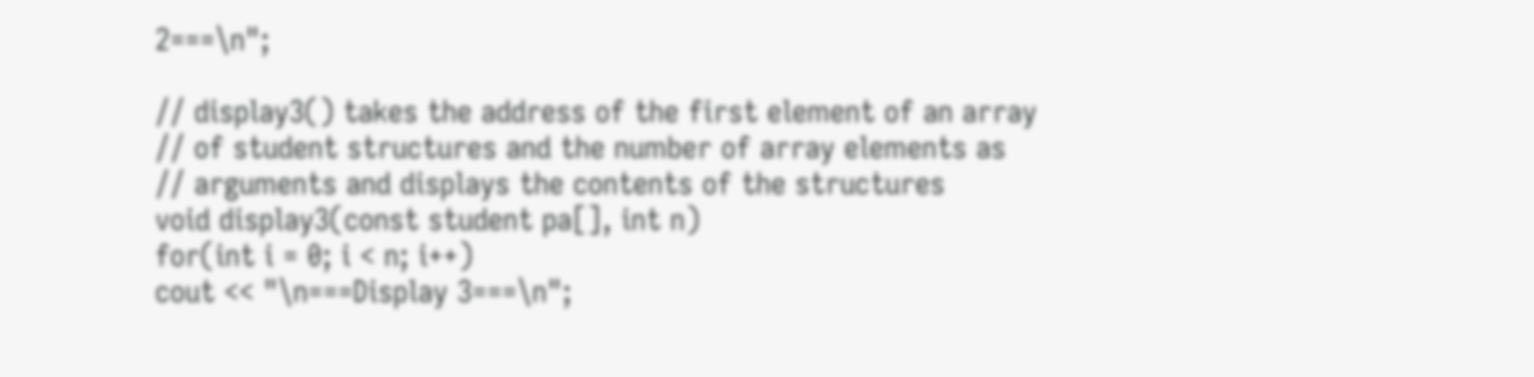2===\n";

// display3() takes the address of the first element of an array
// of student structures and the number of array elements as
// arguments and displays the contents of the structures
void display3(const student pa[], int n)
for(int i = 0; i < n; i++)
cout << "\n===Display 3===\n";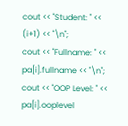cout << "Student: " << (i+1) << "\n";
cout << "Fullname: " << pa[i].fullname << "\n";
cout << "OOP Level: " << pa[i].ooplevel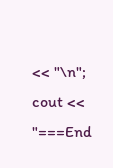<< "\n";
cout << "===End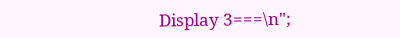Display 3===\n";